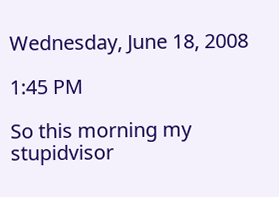Wednesday, June 18, 2008

1:45 PM

So this morning my stupidvisor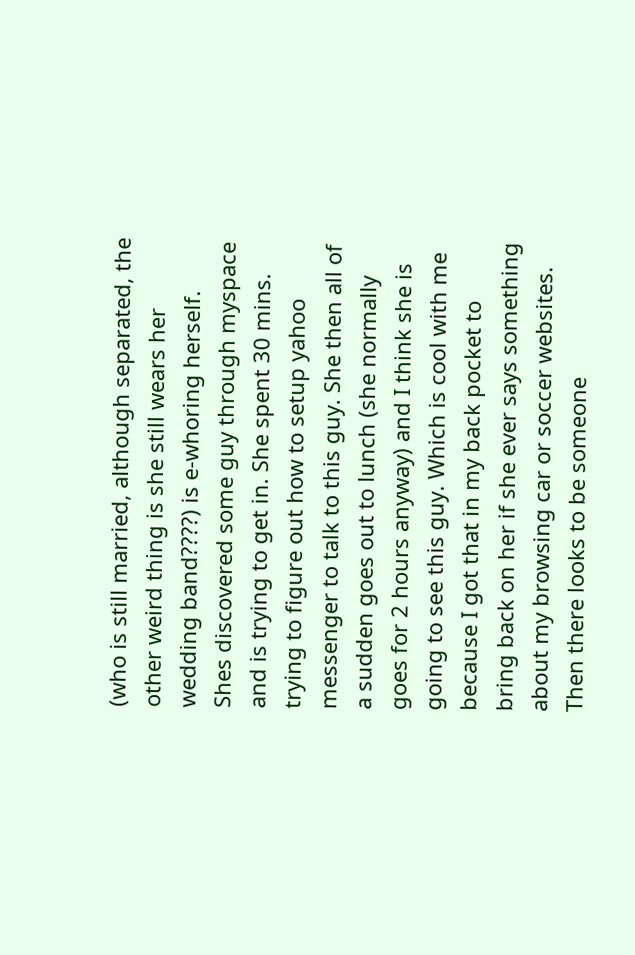(who is still married, although separated, the other weird thing is she still wears her wedding band????) is e-whoring herself. Shes discovered some guy through myspace and is trying to get in. She spent 30 mins. trying to figure out how to setup yahoo messenger to talk to this guy. She then all of a sudden goes out to lunch (she normally goes for 2 hours anyway) and I think she is going to see this guy. Which is cool with me because I got that in my back pocket to bring back on her if she ever says something about my browsing car or soccer websites. Then there looks to be someone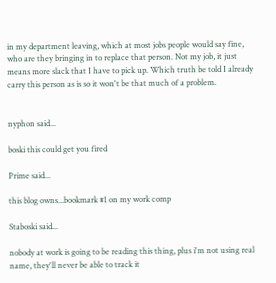in my department leaving, which at most jobs people would say fine, who are they bringing in to replace that person. Not my job, it just means more slack that I have to pick up. Which truth be told I already carry this person as is so it won't be that much of a problem.


nyphon said...

boski this could get you fired

Prime said...

this blog owns...bookmark #1 on my work comp

Staboski said...

nobody at work is going to be reading this thing, plus i'm not using real name, they'll never be able to track it